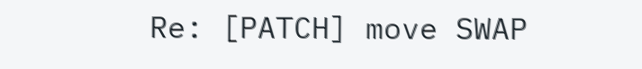Re: [PATCH] move SWAP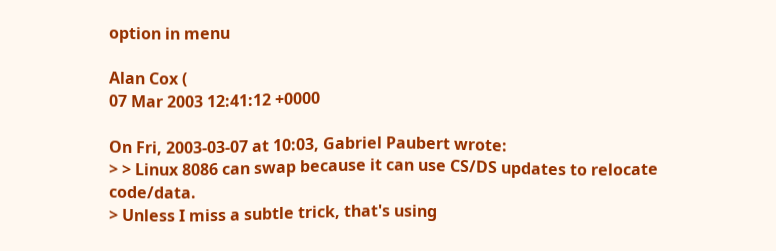option in menu

Alan Cox (
07 Mar 2003 12:41:12 +0000

On Fri, 2003-03-07 at 10:03, Gabriel Paubert wrote:
> > Linux 8086 can swap because it can use CS/DS updates to relocate code/data.
> Unless I miss a subtle trick, that's using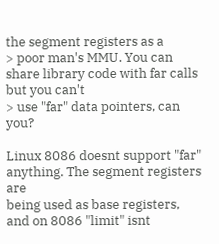the segment registers as a
> poor man's MMU. You can share library code with far calls but you can't
> use "far" data pointers, can you?

Linux 8086 doesnt support "far" anything. The segment registers are
being used as base registers, and on 8086 "limit" isnt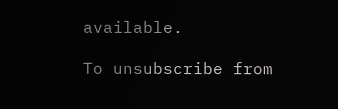available.

To unsubscribe from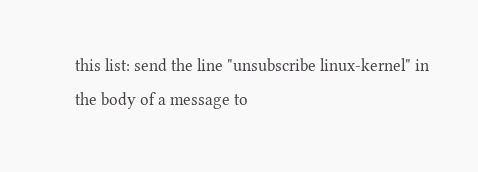this list: send the line "unsubscribe linux-kernel" in
the body of a message to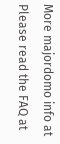More majordomo info at
Please read the FAQ at